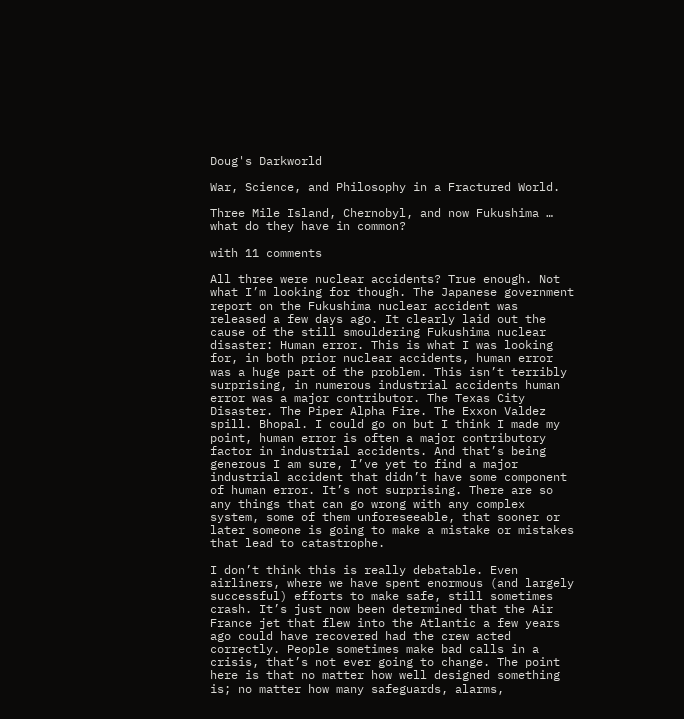Doug's Darkworld

War, Science, and Philosophy in a Fractured World.

Three Mile Island, Chernobyl, and now Fukushima … what do they have in common?

with 11 comments

All three were nuclear accidents? True enough. Not what I’m looking for though. The Japanese government report on the Fukushima nuclear accident was released a few days ago. It clearly laid out the cause of the still smouldering Fukushima nuclear disaster: Human error. This is what I was looking for, in both prior nuclear accidents, human error was a huge part of the problem. This isn’t terribly surprising, in numerous industrial accidents human error was a major contributor. The Texas City Disaster. The Piper Alpha Fire. The Exxon Valdez spill. Bhopal. I could go on but I think I made my point, human error is often a major contributory factor in industrial accidents. And that’s being generous I am sure, I’ve yet to find a major industrial accident that didn’t have some component of human error. It’s not surprising. There are so any things that can go wrong with any complex system, some of them unforeseeable, that sooner or later someone is going to make a mistake or mistakes that lead to catastrophe.

I don’t think this is really debatable. Even airliners, where we have spent enormous (and largely successful) efforts to make safe, still sometimes crash. It’s just now been determined that the Air France jet that flew into the Atlantic a few years ago could have recovered had the crew acted correctly. People sometimes make bad calls in a crisis, that’s not ever going to change. The point here is that no matter how well designed something is; no matter how many safeguards, alarms,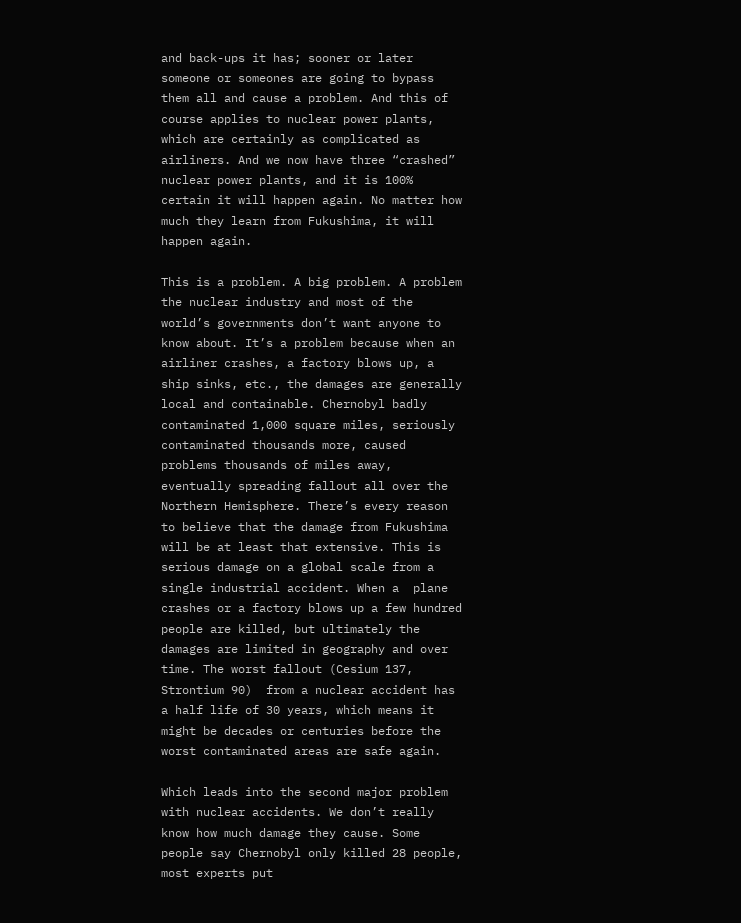and back-ups it has; sooner or later someone or someones are going to bypass them all and cause a problem. And this of course applies to nuclear power plants, which are certainly as complicated as airliners. And we now have three “crashed” nuclear power plants, and it is 100% certain it will happen again. No matter how much they learn from Fukushima, it will happen again.

This is a problem. A big problem. A problem the nuclear industry and most of the world’s governments don’t want anyone to know about. It’s a problem because when an airliner crashes, a factory blows up, a ship sinks, etc., the damages are generally local and containable. Chernobyl badly contaminated 1,000 square miles, seriously contaminated thousands more, caused problems thousands of miles away, eventually spreading fallout all over the Northern Hemisphere. There’s every reason to believe that the damage from Fukushima will be at least that extensive. This is serious damage on a global scale from a single industrial accident. When a  plane crashes or a factory blows up a few hundred people are killed, but ultimately the damages are limited in geography and over time. The worst fallout (Cesium 137, Strontium 90)  from a nuclear accident has a half life of 30 years, which means it might be decades or centuries before the worst contaminated areas are safe again.

Which leads into the second major problem with nuclear accidents. We don’t really know how much damage they cause. Some people say Chernobyl only killed 28 people, most experts put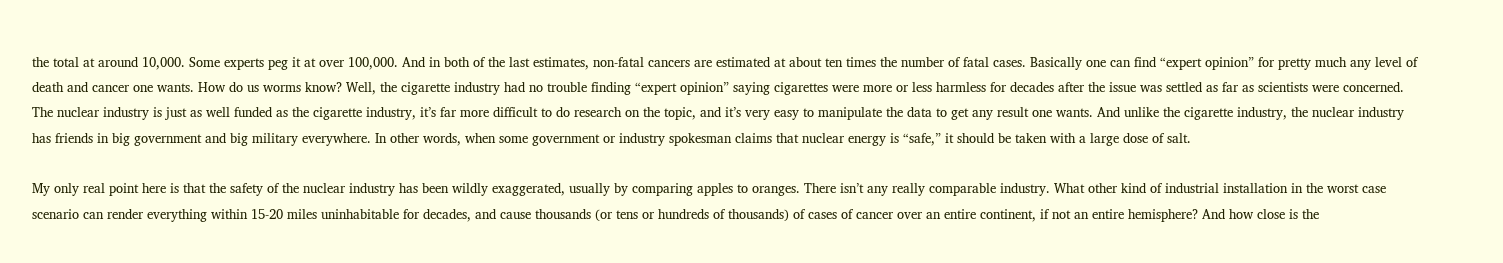the total at around 10,000. Some experts peg it at over 100,000. And in both of the last estimates, non-fatal cancers are estimated at about ten times the number of fatal cases. Basically one can find “expert opinion” for pretty much any level of death and cancer one wants. How do us worms know? Well, the cigarette industry had no trouble finding “expert opinion” saying cigarettes were more or less harmless for decades after the issue was settled as far as scientists were concerned. The nuclear industry is just as well funded as the cigarette industry, it’s far more difficult to do research on the topic, and it’s very easy to manipulate the data to get any result one wants. And unlike the cigarette industry, the nuclear industry has friends in big government and big military everywhere. In other words, when some government or industry spokesman claims that nuclear energy is “safe,” it should be taken with a large dose of salt.

My only real point here is that the safety of the nuclear industry has been wildly exaggerated, usually by comparing apples to oranges. There isn’t any really comparable industry. What other kind of industrial installation in the worst case scenario can render everything within 15-20 miles uninhabitable for decades, and cause thousands (or tens or hundreds of thousands) of cases of cancer over an entire continent, if not an entire hemisphere? And how close is the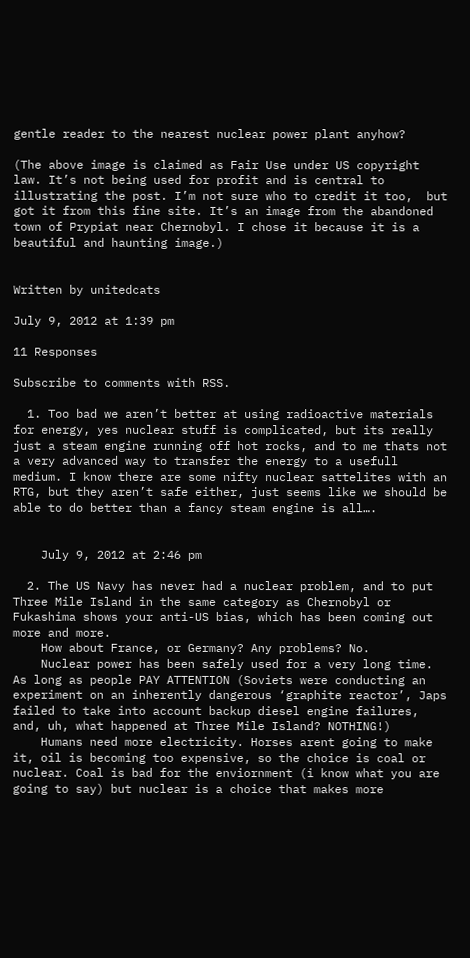gentle reader to the nearest nuclear power plant anyhow?

(The above image is claimed as Fair Use under US copyright law. It’s not being used for profit and is central to illustrating the post. I’m not sure who to credit it too,  but  got it from this fine site. It’s an image from the abandoned town of Prypiat near Chernobyl. I chose it because it is a beautiful and haunting image.)


Written by unitedcats

July 9, 2012 at 1:39 pm

11 Responses

Subscribe to comments with RSS.

  1. Too bad we aren’t better at using radioactive materials for energy, yes nuclear stuff is complicated, but its really just a steam engine running off hot rocks, and to me thats not a very advanced way to transfer the energy to a usefull medium. I know there are some nifty nuclear sattelites with an RTG, but they aren’t safe either, just seems like we should be able to do better than a fancy steam engine is all….


    July 9, 2012 at 2:46 pm

  2. The US Navy has never had a nuclear problem, and to put Three Mile Island in the same category as Chernobyl or Fukashima shows your anti-US bias, which has been coming out more and more.
    How about France, or Germany? Any problems? No.
    Nuclear power has been safely used for a very long time. As long as people PAY ATTENTION (Soviets were conducting an experiment on an inherently dangerous ‘graphite reactor’, Japs failed to take into account backup diesel engine failures, and, uh, what happened at Three Mile Island? NOTHING!)
    Humans need more electricity. Horses arent going to make it, oil is becoming too expensive, so the choice is coal or nuclear. Coal is bad for the enviornment (i know what you are going to say) but nuclear is a choice that makes more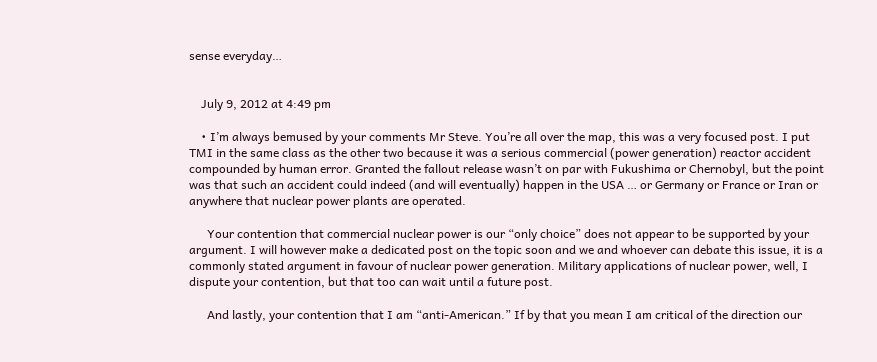sense everyday…


    July 9, 2012 at 4:49 pm

    • I’m always bemused by your comments Mr Steve. You’re all over the map, this was a very focused post. I put TMI in the same class as the other two because it was a serious commercial (power generation) reactor accident compounded by human error. Granted the fallout release wasn’t on par with Fukushima or Chernobyl, but the point was that such an accident could indeed (and will eventually) happen in the USA … or Germany or France or Iran or anywhere that nuclear power plants are operated.

      Your contention that commercial nuclear power is our “only choice” does not appear to be supported by your argument. I will however make a dedicated post on the topic soon and we and whoever can debate this issue, it is a commonly stated argument in favour of nuclear power generation. Military applications of nuclear power, well, I dispute your contention, but that too can wait until a future post.

      And lastly, your contention that I am “anti-American.” If by that you mean I am critical of the direction our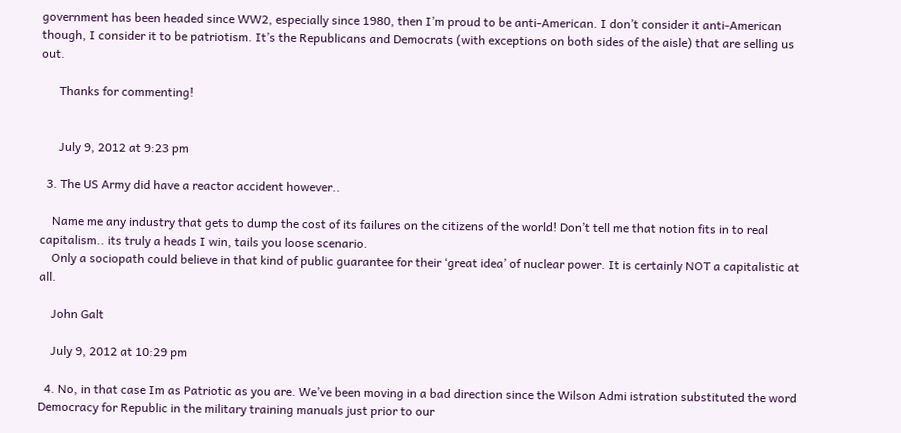government has been headed since WW2, especially since 1980, then I’m proud to be anti-American. I don’t consider it anti-American though, I consider it to be patriotism. It’s the Republicans and Democrats (with exceptions on both sides of the aisle) that are selling us out.

      Thanks for commenting!


      July 9, 2012 at 9:23 pm

  3. The US Army did have a reactor accident however..

    Name me any industry that gets to dump the cost of its failures on the citizens of the world! Don’t tell me that notion fits in to real capitalism.. its truly a heads I win, tails you loose scenario.
    Only a sociopath could believe in that kind of public guarantee for their ‘great idea’ of nuclear power. It is certainly NOT a capitalistic at all.

    John Galt

    July 9, 2012 at 10:29 pm

  4. No, in that case Im as Patriotic as you are. We’ve been moving in a bad direction since the Wilson Admi istration substituted the word Democracy for Republic in the military training manuals just prior to our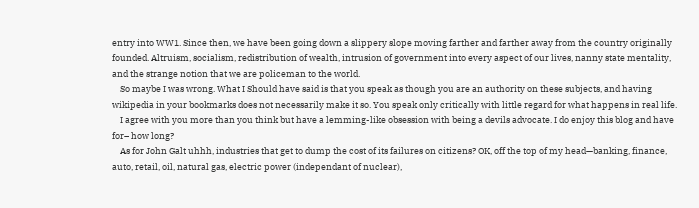entry into WW1. Since then, we have been going down a slippery slope moving farther and farther away from the country originally founded. Altruism, socialism, redistribution of wealth, intrusion of government into every aspect of our lives, nanny state mentality, and the strange notion that we are policeman to the world.
    So maybe I was wrong. What I Should have said is that you speak as though you are an authority on these subjects, and having wikipedia in your bookmarks does not necessarily make it so. You speak only critically with little regard for what happens in real life.
    I agree with you more than you think but have a lemming-like obsession with being a devils advocate. I do enjoy this blog and have for– how long?
    As for John Galt uhhh, industries that get to dump the cost of its failures on citizens? OK, off the top of my head—banking, finance, auto, retail, oil, natural gas, electric power (independant of nuclear),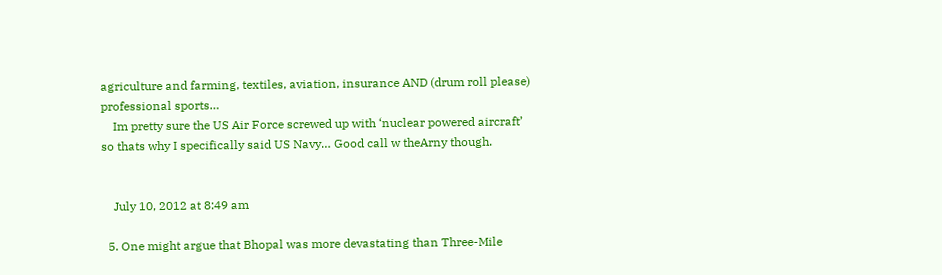agriculture and farming, textiles, aviation, insurance AND (drum roll please) professional sports…
    Im pretty sure the US Air Force screwed up with ‘nuclear powered aircraft’ so thats why I specifically said US Navy… Good call w theArny though.


    July 10, 2012 at 8:49 am

  5. One might argue that Bhopal was more devastating than Three-Mile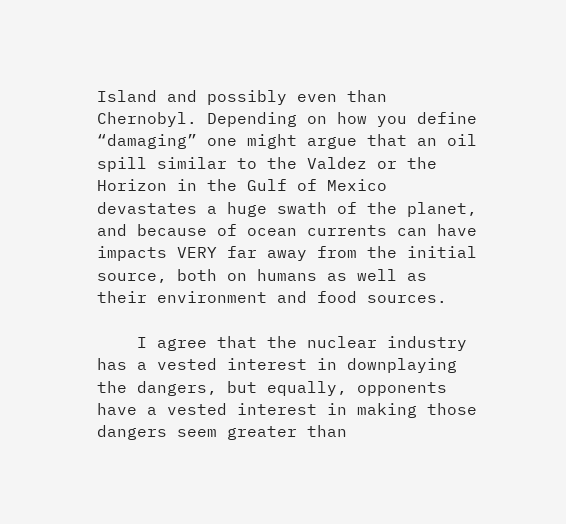Island and possibly even than Chernobyl. Depending on how you define “damaging” one might argue that an oil spill similar to the Valdez or the Horizon in the Gulf of Mexico devastates a huge swath of the planet, and because of ocean currents can have impacts VERY far away from the initial source, both on humans as well as their environment and food sources.

    I agree that the nuclear industry has a vested interest in downplaying the dangers, but equally, opponents have a vested interest in making those dangers seem greater than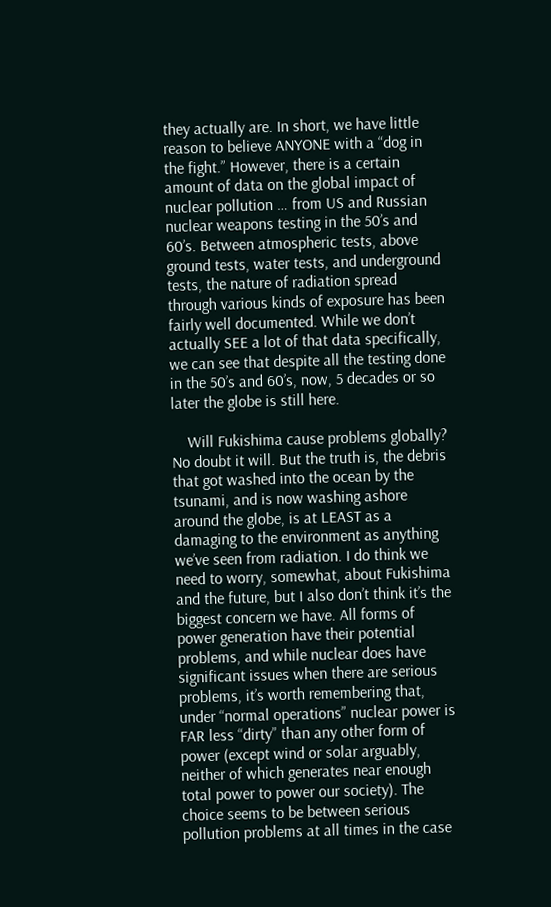they actually are. In short, we have little reason to believe ANYONE with a “dog in the fight.” However, there is a certain amount of data on the global impact of nuclear pollution … from US and Russian nuclear weapons testing in the 50’s and 60’s. Between atmospheric tests, above ground tests, water tests, and underground tests, the nature of radiation spread through various kinds of exposure has been fairly well documented. While we don’t actually SEE a lot of that data specifically, we can see that despite all the testing done in the 50’s and 60’s, now, 5 decades or so later the globe is still here.

    Will Fukishima cause problems globally? No doubt it will. But the truth is, the debris that got washed into the ocean by the tsunami, and is now washing ashore around the globe, is at LEAST as a damaging to the environment as anything we’ve seen from radiation. I do think we need to worry, somewhat, about Fukishima and the future, but I also don’t think it’s the biggest concern we have. All forms of power generation have their potential problems, and while nuclear does have significant issues when there are serious problems, it’s worth remembering that, under “normal operations” nuclear power is FAR less “dirty” than any other form of power (except wind or solar arguably, neither of which generates near enough total power to power our society). The choice seems to be between serious pollution problems at all times in the case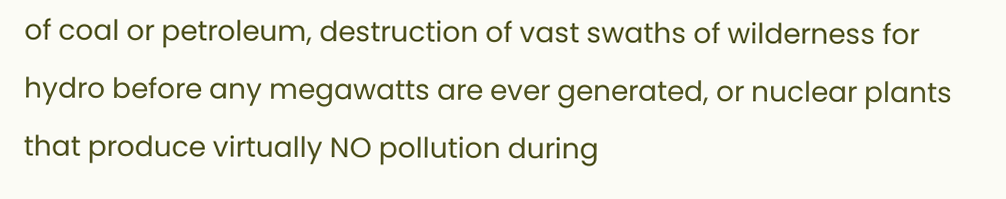of coal or petroleum, destruction of vast swaths of wilderness for hydro before any megawatts are ever generated, or nuclear plants that produce virtually NO pollution during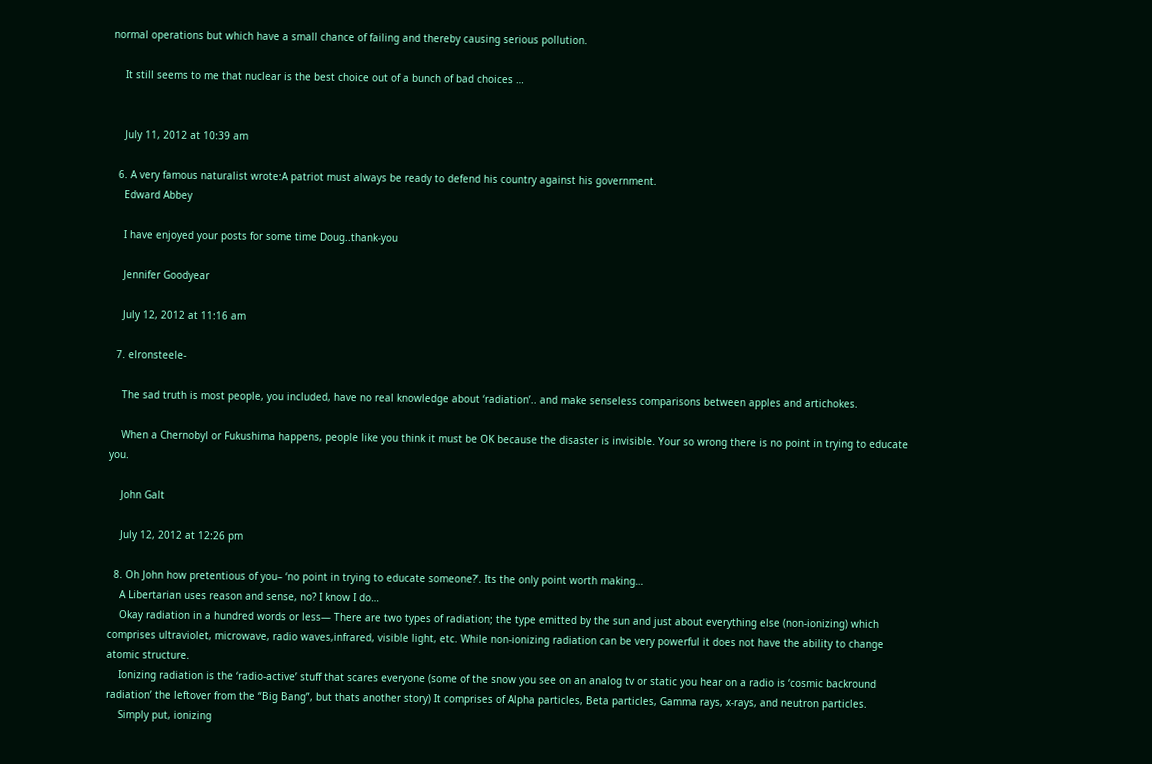normal operations but which have a small chance of failing and thereby causing serious pollution.

    It still seems to me that nuclear is the best choice out of a bunch of bad choices …


    July 11, 2012 at 10:39 am

  6. A very famous naturalist wrote:A patriot must always be ready to defend his country against his government.
    Edward Abbey

    I have enjoyed your posts for some time Doug..thank-you

    Jennifer Goodyear

    July 12, 2012 at 11:16 am

  7. elronsteele-

    The sad truth is most people, you included, have no real knowledge about ‘radiation’.. and make senseless comparisons between apples and artichokes.

    When a Chernobyl or Fukushima happens, people like you think it must be OK because the disaster is invisible. Your so wrong there is no point in trying to educate you.

    John Galt

    July 12, 2012 at 12:26 pm

  8. Oh John how pretentious of you– ‘no point in trying to educate someone?’. Its the only point worth making…
    A Libertarian uses reason and sense, no? I know I do…
    Okay radiation in a hundred words or less— There are two types of radiation; the type emitted by the sun and just about everything else (non-ionizing) which comprises ultraviolet, microwave, radio waves,infrared, visible light, etc. While non-ionizing radiation can be very powerful it does not have the ability to change atomic structure.
    Ionizing radiation is the ‘radio-active’ stuff that scares everyone (some of the snow you see on an analog tv or static you hear on a radio is ‘cosmic backround radiation’ the leftover from the “Big Bang”, but thats another story) It comprises of Alpha particles, Beta particles, Gamma rays, x-rays, and neutron particles.
    Simply put, ionizing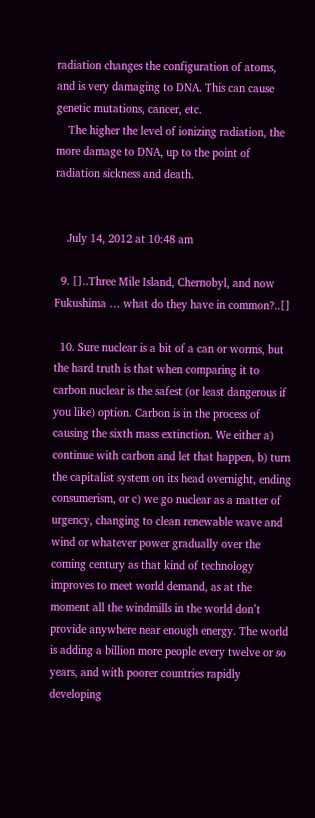radiation changes the configuration of atoms, and is very damaging to DNA. This can cause genetic mutations, cancer, etc.
    The higher the level of ionizing radiation, the more damage to DNA, up to the point of radiation sickness and death.


    July 14, 2012 at 10:48 am

  9. []..Three Mile Island, Chernobyl, and now Fukushima … what do they have in common?..[]

  10. Sure nuclear is a bit of a can or worms, but the hard truth is that when comparing it to carbon nuclear is the safest (or least dangerous if you like) option. Carbon is in the process of causing the sixth mass extinction. We either a) continue with carbon and let that happen, b) turn the capitalist system on its head overnight, ending consumerism, or c) we go nuclear as a matter of urgency, changing to clean renewable wave and wind or whatever power gradually over the coming century as that kind of technology improves to meet world demand, as at the moment all the windmills in the world don’t provide anywhere near enough energy. The world is adding a billion more people every twelve or so years, and with poorer countries rapidly developing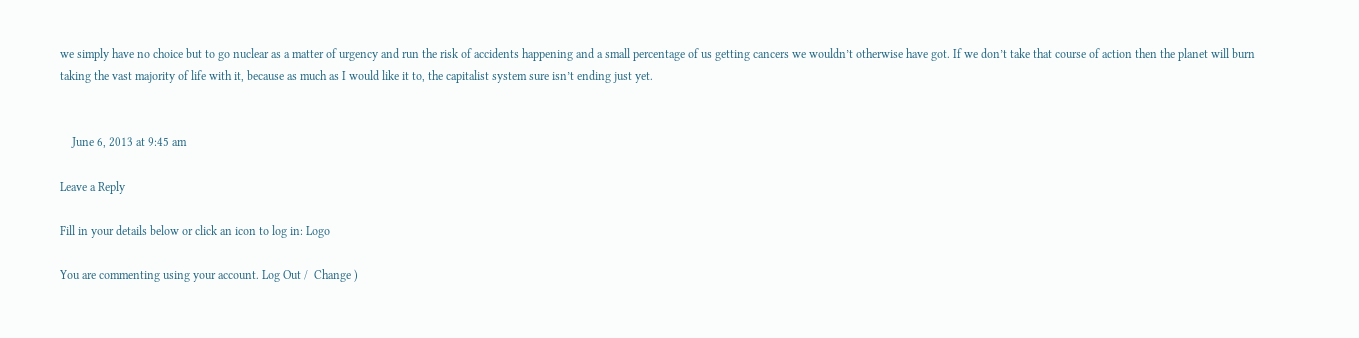we simply have no choice but to go nuclear as a matter of urgency and run the risk of accidents happening and a small percentage of us getting cancers we wouldn’t otherwise have got. If we don’t take that course of action then the planet will burn taking the vast majority of life with it, because as much as I would like it to, the capitalist system sure isn’t ending just yet.


    June 6, 2013 at 9:45 am

Leave a Reply

Fill in your details below or click an icon to log in: Logo

You are commenting using your account. Log Out /  Change )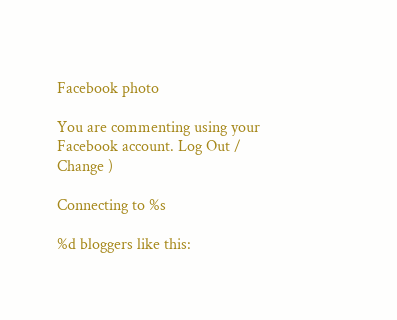Facebook photo

You are commenting using your Facebook account. Log Out /  Change )

Connecting to %s

%d bloggers like this: